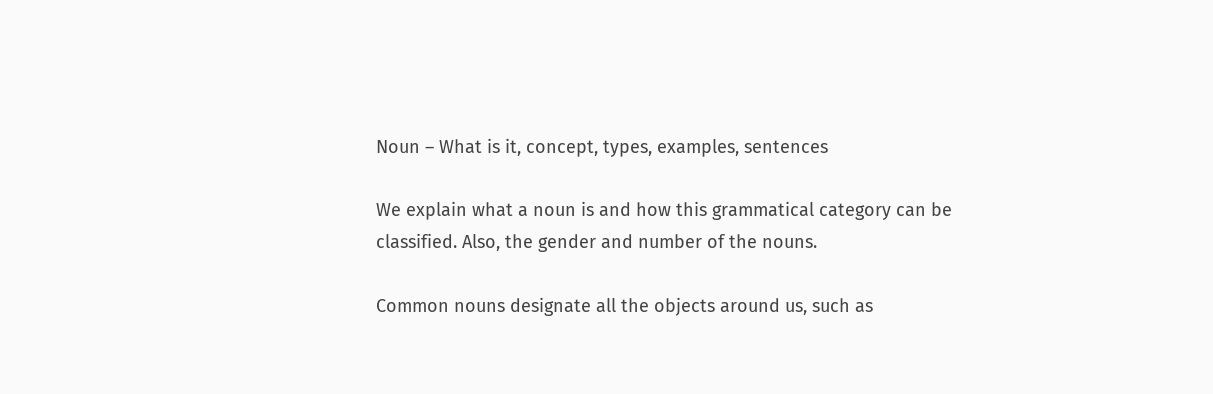Noun – What is it, concept, types, examples, sentences

We explain what a noun is and how this grammatical category can be classified. Also, the gender and number of the nouns.

Common nouns designate all the objects around us, such as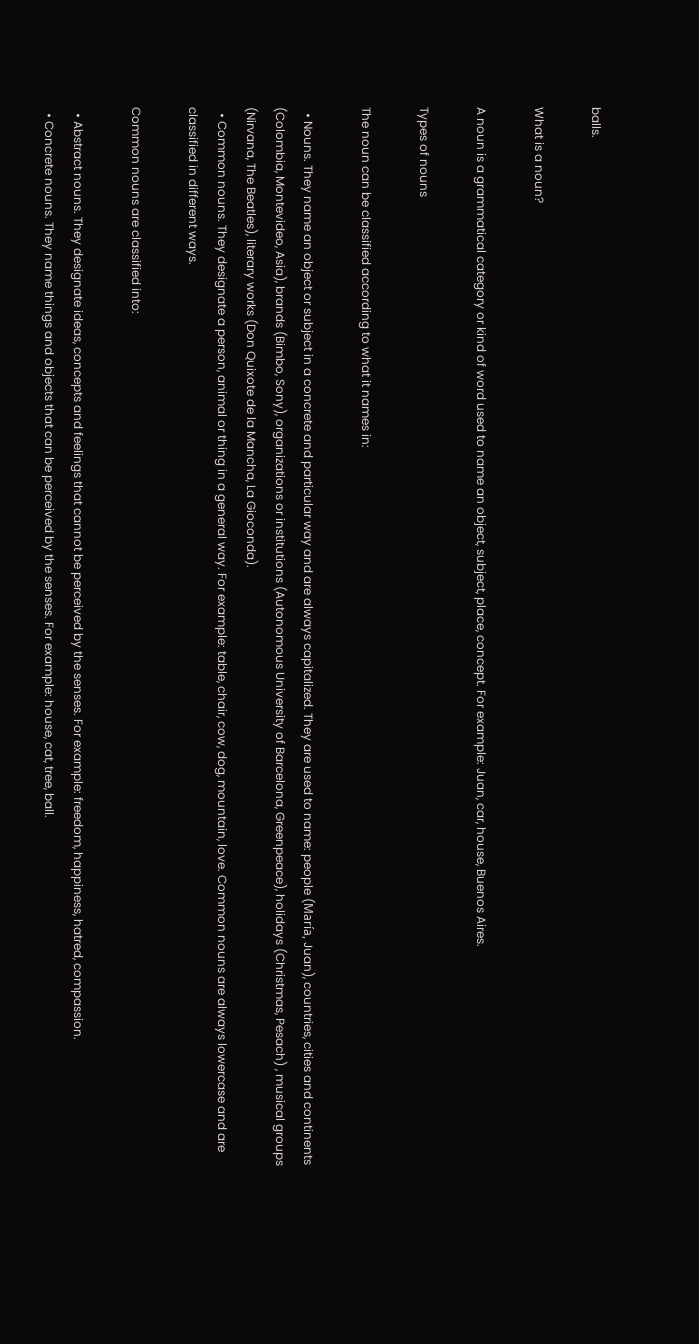balls.

What is a noun?

A noun is a grammatical category or kind of word used to name an object, subject, place, concept. For example: Juan, car, house, Buenos Aires.

Types of nouns

The noun can be classified according to what it names in:

  • Nouns. They name an object or subject in a concrete and particular way and are always capitalized. They are used to name: people (María, Juan), countries, cities and continents (Colombia, Montevideo, Asia), brands (Bimbo, Sony), organizations or institutions (Autonomous University of Barcelona, Greenpeace), holidays (Christmas, Pesach) , musical groups (Nirvana, The Beatles), literary works (Don Quixote de la Mancha, La Gioconda).
  • Common nouns. They designate a person, animal or thing in a general way. For example: table, chair, cow, dog, mountain, love. Common nouns are always lowercase and are classified in different ways.

Common nouns are classified into:

  • Abstract nouns. They designate ideas, concepts and feelings that cannot be perceived by the senses. For example: freedom, happiness, hatred, compassion.
  • Concrete nouns. They name things and objects that can be perceived by the senses. For example: house, cat, tree, ball.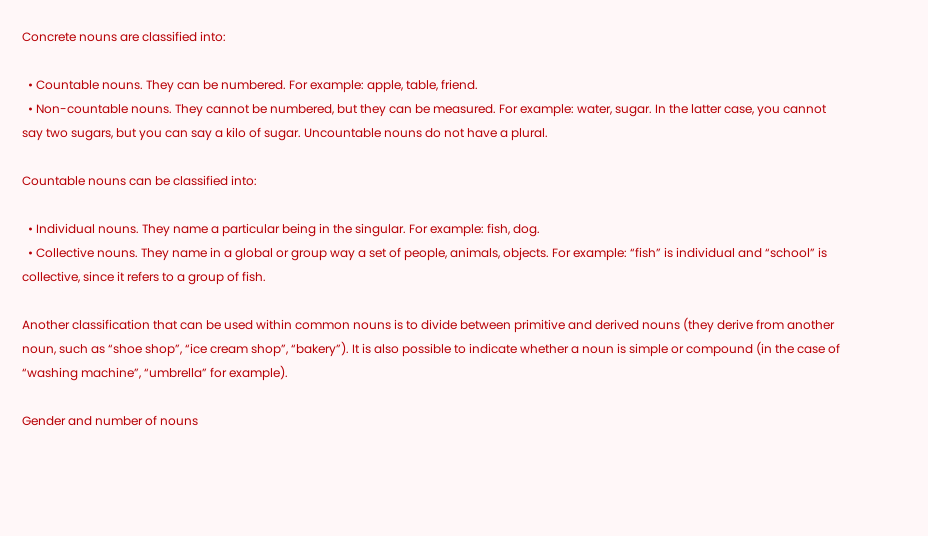Concrete nouns are classified into:

  • Countable nouns. They can be numbered. For example: apple, table, friend.
  • Non-countable nouns. They cannot be numbered, but they can be measured. For example: water, sugar. In the latter case, you cannot say two sugars, but you can say a kilo of sugar. Uncountable nouns do not have a plural.

Countable nouns can be classified into:

  • Individual nouns. They name a particular being in the singular. For example: fish, dog.
  • Collective nouns. They name in a global or group way a set of people, animals, objects. For example: “fish” is individual and “school” is collective, since it refers to a group of fish.

Another classification that can be used within common nouns is to divide between primitive and derived nouns (they derive from another noun, such as “shoe shop”, “ice cream shop”, “bakery”). It is also possible to indicate whether a noun is simple or compound (in the case of “washing machine”, “umbrella” for example).

Gender and number of nouns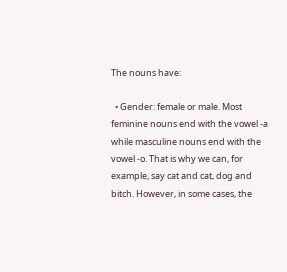The nouns have:

  • Gender: female or male. Most feminine nouns end with the vowel -a while masculine nouns end with the vowel -o. That is why we can, for example, say cat and cat, dog and bitch. However, in some cases, the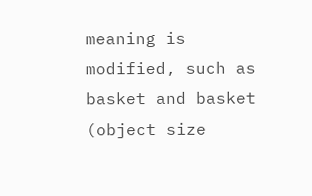meaning is modified, such as basket and basket (object size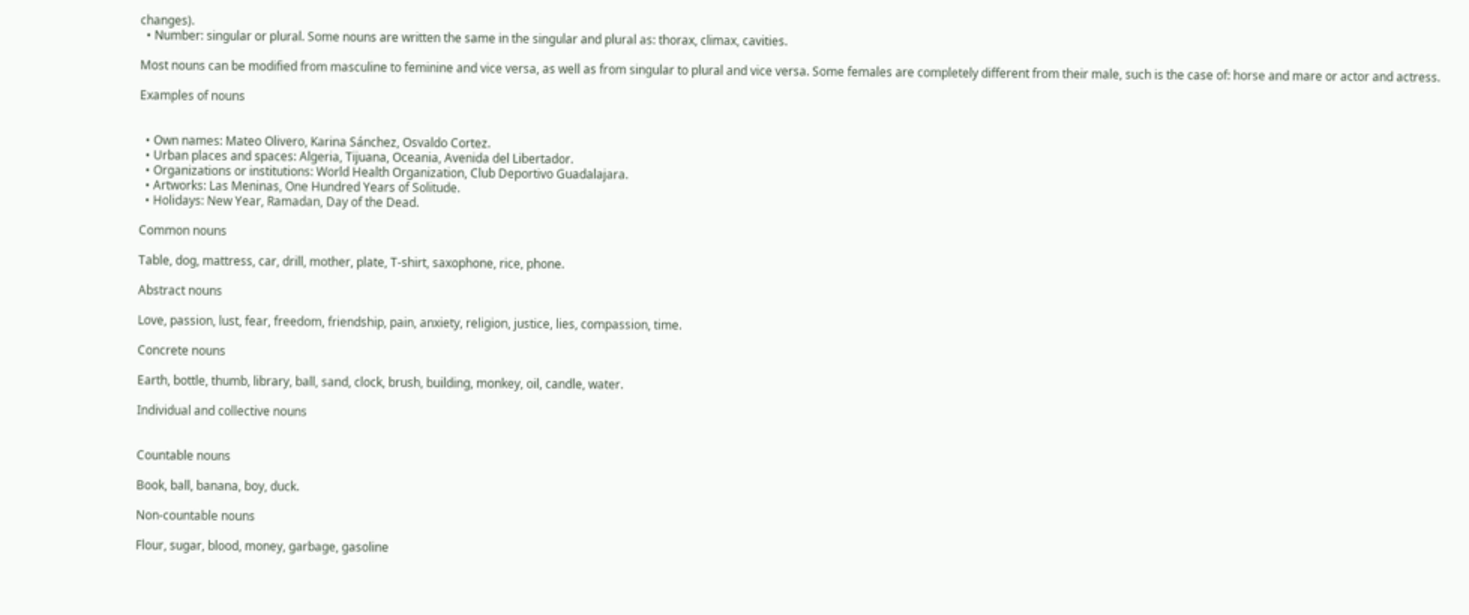changes).
  • Number: singular or plural. Some nouns are written the same in the singular and plural as: thorax, climax, cavities.

Most nouns can be modified from masculine to feminine and vice versa, as well as from singular to plural and vice versa. Some females are completely different from their male, such is the case of: horse and mare or actor and actress.

Examples of nouns


  • Own names: Mateo Olivero, Karina Sánchez, Osvaldo Cortez.
  • Urban places and spaces: Algeria, Tijuana, Oceania, Avenida del Libertador.
  • Organizations or institutions: World Health Organization, Club Deportivo Guadalajara.
  • Artworks: Las Meninas, One Hundred Years of Solitude.
  • Holidays: New Year, Ramadan, Day of the Dead.

Common nouns

Table, dog, mattress, car, drill, mother, plate, T-shirt, saxophone, rice, phone.

Abstract nouns

Love, passion, lust, fear, freedom, friendship, pain, anxiety, religion, justice, lies, compassion, time.

Concrete nouns

Earth, bottle, thumb, library, ball, sand, clock, brush, building, monkey, oil, candle, water.

Individual and collective nouns


Countable nouns

Book, ball, banana, boy, duck.

Non-countable nouns

Flour, sugar, blood, money, garbage, gasoline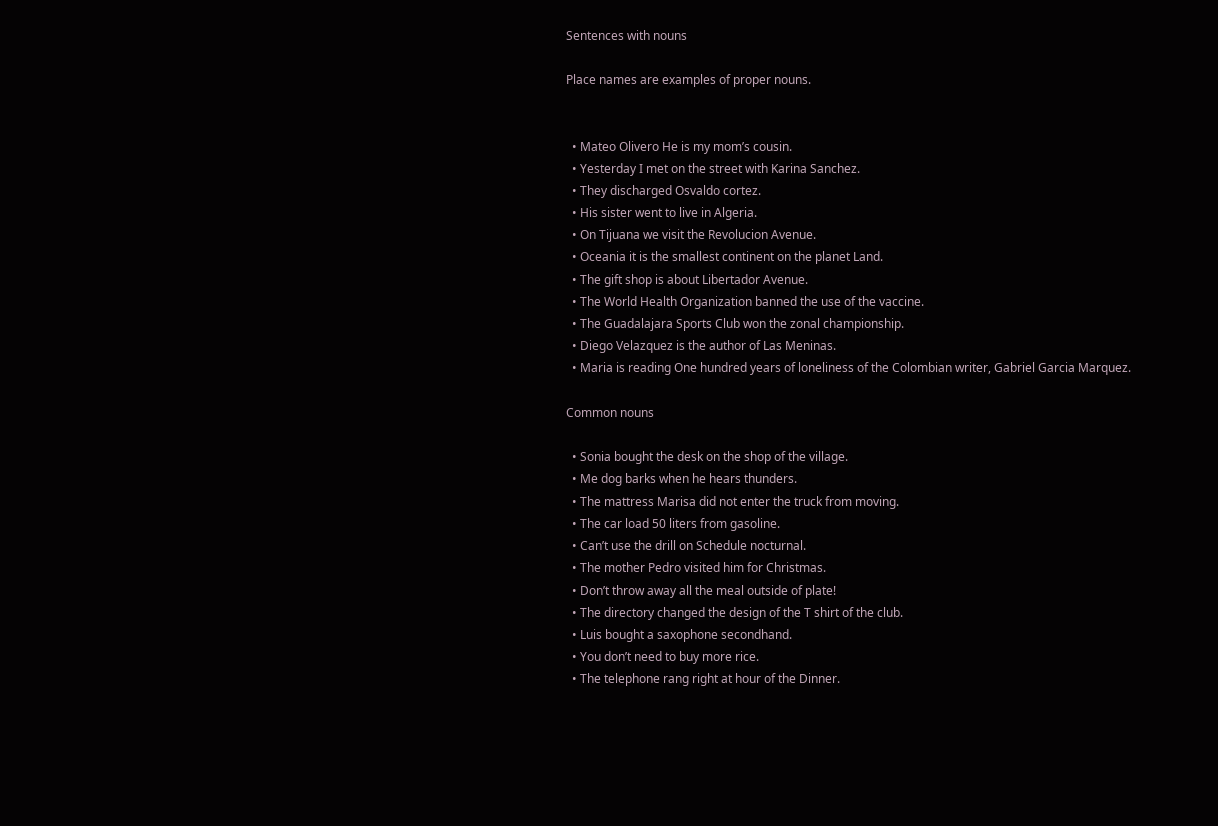Sentences with nouns

Place names are examples of proper nouns.


  • Mateo Olivero He is my mom’s cousin.
  • Yesterday I met on the street with Karina Sanchez.
  • They discharged Osvaldo cortez.
  • His sister went to live in Algeria.
  • On Tijuana we visit the Revolucion Avenue.
  • Oceania it is the smallest continent on the planet Land.
  • The gift shop is about Libertador Avenue.
  • The World Health Organization banned the use of the vaccine.
  • The Guadalajara Sports Club won the zonal championship.
  • Diego Velazquez is the author of Las Meninas.
  • Maria is reading One hundred years of loneliness of the Colombian writer, Gabriel Garcia Marquez.

Common nouns

  • Sonia bought the desk on the shop of the village.
  • Me dog barks when he hears thunders.
  • The mattress Marisa did not enter the truck from moving.
  • The car load 50 liters from gasoline.
  • Can’t use the drill on Schedule nocturnal.
  • The mother Pedro visited him for Christmas.
  • Don’t throw away all the meal outside of plate!
  • The directory changed the design of the T shirt of the club.
  • Luis bought a saxophone secondhand.
  • You don’t need to buy more rice.
  • The telephone rang right at hour of the Dinner.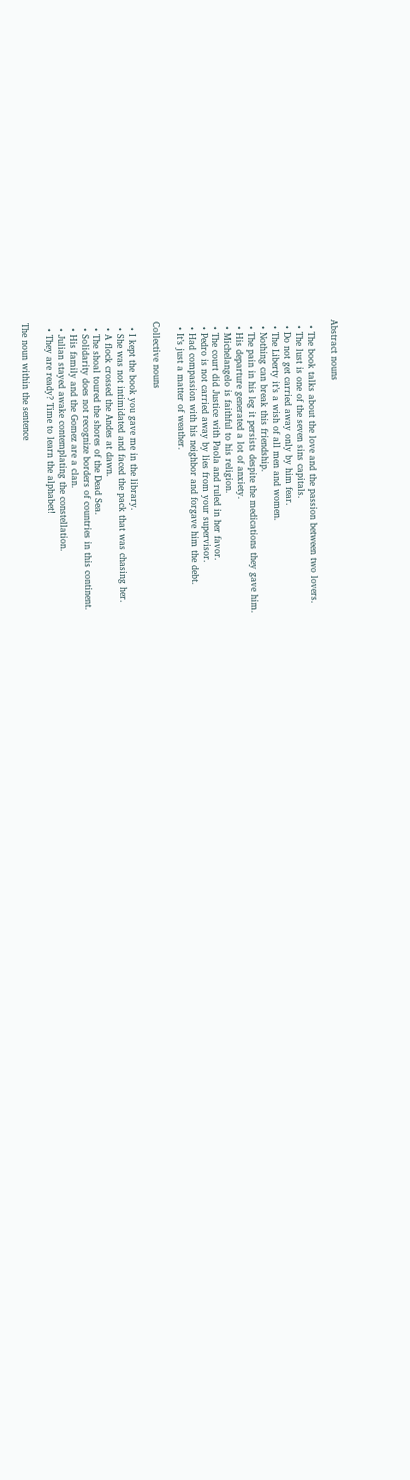Abstract nouns

  • The book talks about the love and the passion between two lovers.
  • The lust is one of the seven sins capitals.
  • Do not get carried away only by him fear.
  • The Liberty it’s a wish of all men and women.
  • Nothing can break this friendship.
  • The pain in his leg it persists despite the medications they gave him.
  • His departure generated a lot of anxiety.
  • Michelangelo is faithful to his religion.
  • The court did Justice with Paola and ruled in her favor.
  • Pedro is not carried away by lies from your supervisor.
  • Had compassion with his neighbor and forgave him the debt.
  • It’s just a matter of weather.

Collective nouns

  • I kept the book you gave me in the library.
  • She was not intimidated and faced the pack that was chasing her.
  • A flock crossed the Andes at dawn.
  • The shoal toured the shores of the Dead Sea.
  • Solidarity does not recognize borders of countries in this continent.
  • His family and the Gomez are a clan.
  • Julian stayed awake contemplating the constellation.
  • They are ready? Time to learn the alphabet!

The noun within the sentence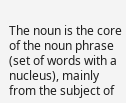The noun is the core of the noun phrase (set of words with a nucleus), mainly from the subject of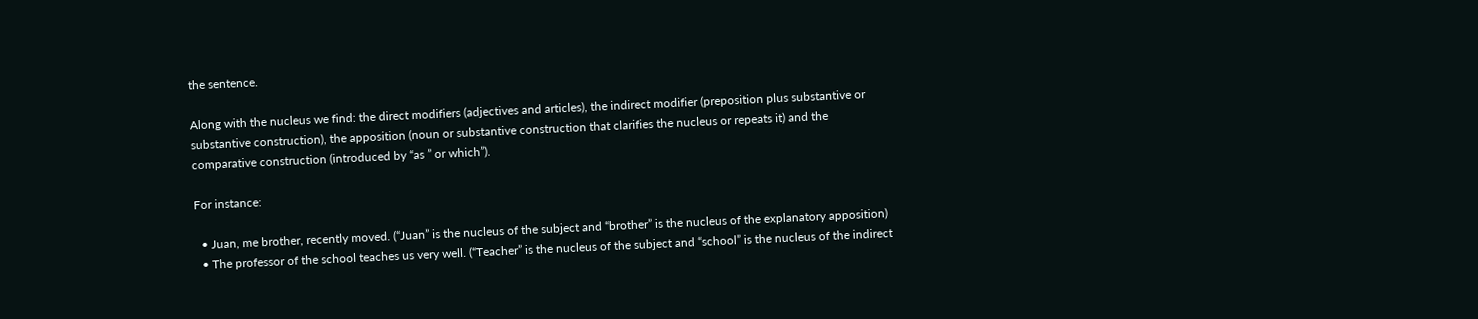the sentence.

Along with the nucleus we find: the direct modifiers (adjectives and articles), the indirect modifier (preposition plus substantive or substantive construction), the apposition (noun or substantive construction that clarifies the nucleus or repeats it) and the comparative construction (introduced by “as ” or which”).

For instance:

  • Juan, me brother, recently moved. (“Juan” is the nucleus of the subject and “brother” is the nucleus of the explanatory apposition)
  • The professor of the school teaches us very well. (“Teacher” is the nucleus of the subject and “school” is the nucleus of the indirect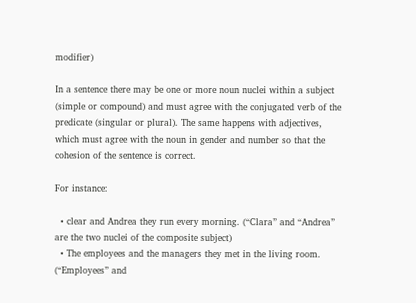modifier)

In a sentence there may be one or more noun nuclei within a subject (simple or compound) and must agree with the conjugated verb of the predicate (singular or plural). The same happens with adjectives, which must agree with the noun in gender and number so that the cohesion of the sentence is correct.

For instance:

  • clear and Andrea they run every morning. (“Clara” and “Andrea” are the two nuclei of the composite subject)
  • The employees and the managers they met in the living room. (“Employees” and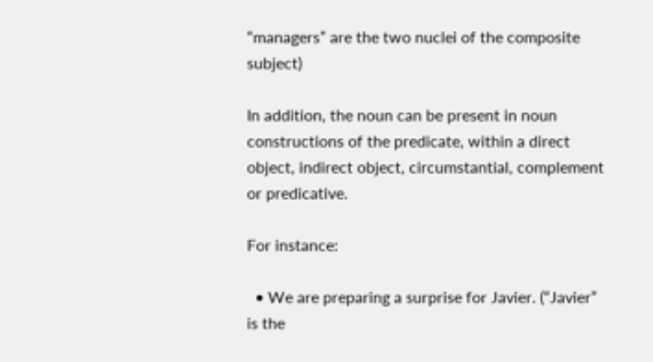“managers” are the two nuclei of the composite subject)

In addition, the noun can be present in noun constructions of the predicate, within a direct object, indirect object, circumstantial, complement or predicative.

For instance:

  • We are preparing a surprise for Javier. (“Javier” is the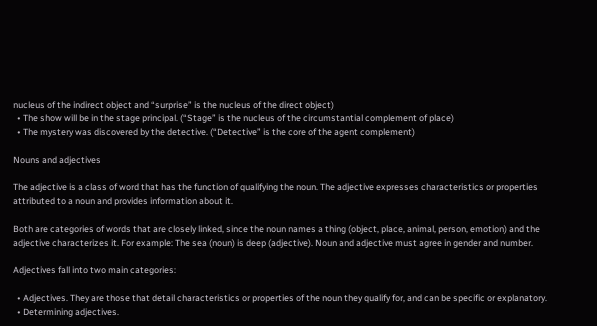nucleus of the indirect object and “surprise” is the nucleus of the direct object)
  • The show will be in the stage principal. (“Stage” is the nucleus of the circumstantial complement of place)
  • The mystery was discovered by the detective. (“Detective” is the core of the agent complement)

Nouns and adjectives

The adjective is a class of word that has the function of qualifying the noun. The adjective expresses characteristics or properties attributed to a noun and provides information about it.

Both are categories of words that are closely linked, since the noun names a thing (object, place, animal, person, emotion) and the adjective characterizes it. For example: The sea (noun) is deep (adjective). Noun and adjective must agree in gender and number.

Adjectives fall into two main categories:

  • Adjectives. They are those that detail characteristics or properties of the noun they qualify for, and can be specific or explanatory.
  • Determining adjectives.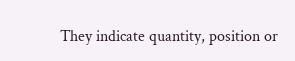They indicate quantity, position or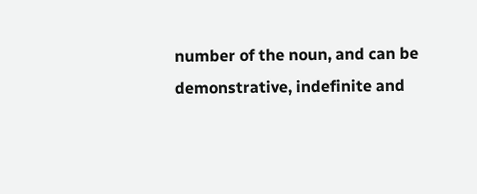number of the noun, and can be demonstrative, indefinite and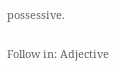possessive.

Follow in: Adjective